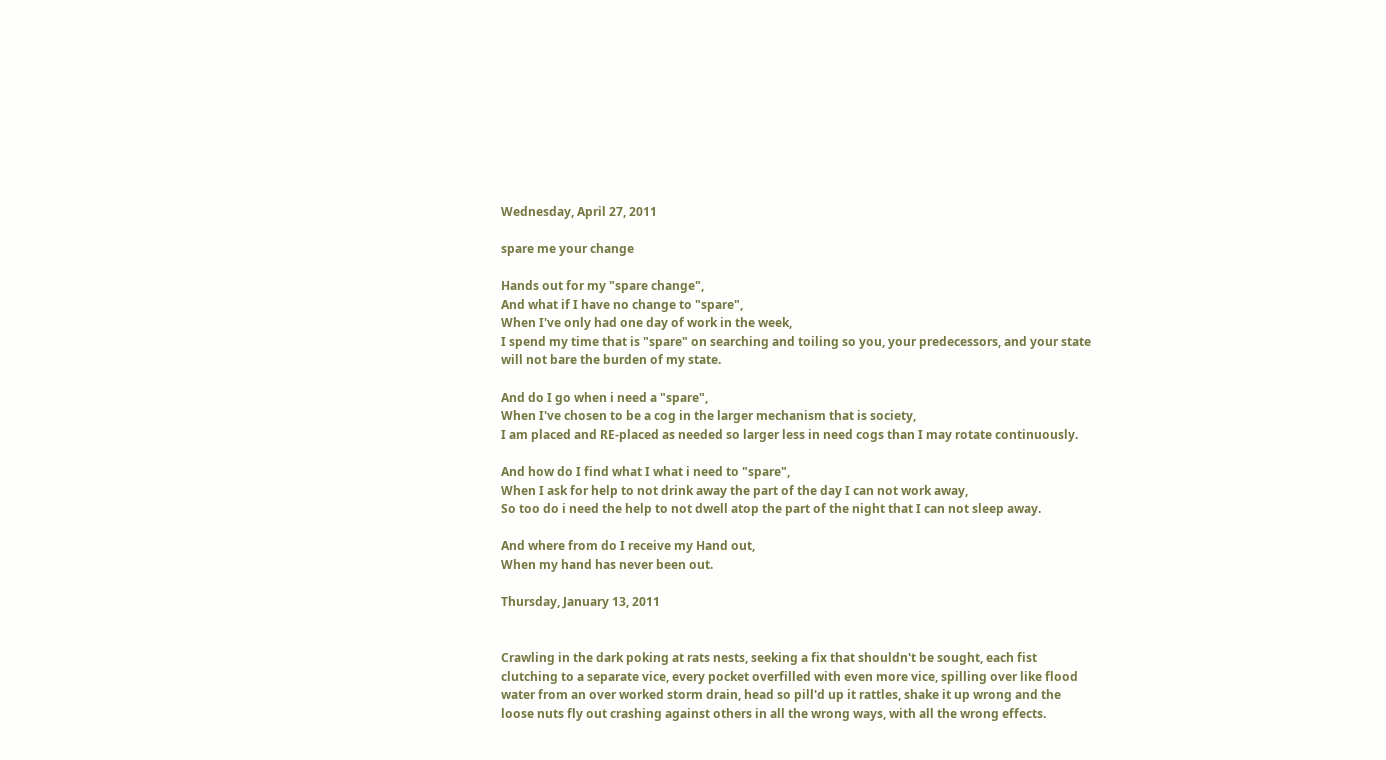Wednesday, April 27, 2011

spare me your change

Hands out for my "spare change",
And what if I have no change to "spare",
When I've only had one day of work in the week,
I spend my time that is "spare" on searching and toiling so you, your predecessors, and your state will not bare the burden of my state.

And do I go when i need a "spare",
When I've chosen to be a cog in the larger mechanism that is society,
I am placed and RE-placed as needed so larger less in need cogs than I may rotate continuously.

And how do I find what I what i need to "spare",
When I ask for help to not drink away the part of the day I can not work away,
So too do i need the help to not dwell atop the part of the night that I can not sleep away.

And where from do I receive my Hand out,
When my hand has never been out.

Thursday, January 13, 2011


Crawling in the dark poking at rats nests, seeking a fix that shouldn't be sought, each fist clutching to a separate vice, every pocket overfilled with even more vice, spilling over like flood water from an over worked storm drain, head so pill'd up it rattles, shake it up wrong and the loose nuts fly out crashing against others in all the wrong ways, with all the wrong effects.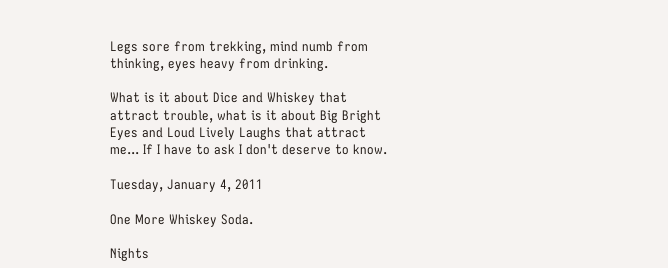Legs sore from trekking, mind numb from thinking, eyes heavy from drinking.

What is it about Dice and Whiskey that attract trouble, what is it about Big Bright Eyes and Loud Lively Laughs that attract me... If I have to ask I don't deserve to know.

Tuesday, January 4, 2011

One More Whiskey Soda.

Nights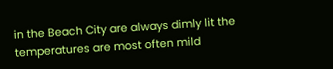in the Beach City are always dimly lit the temperatures are most often mild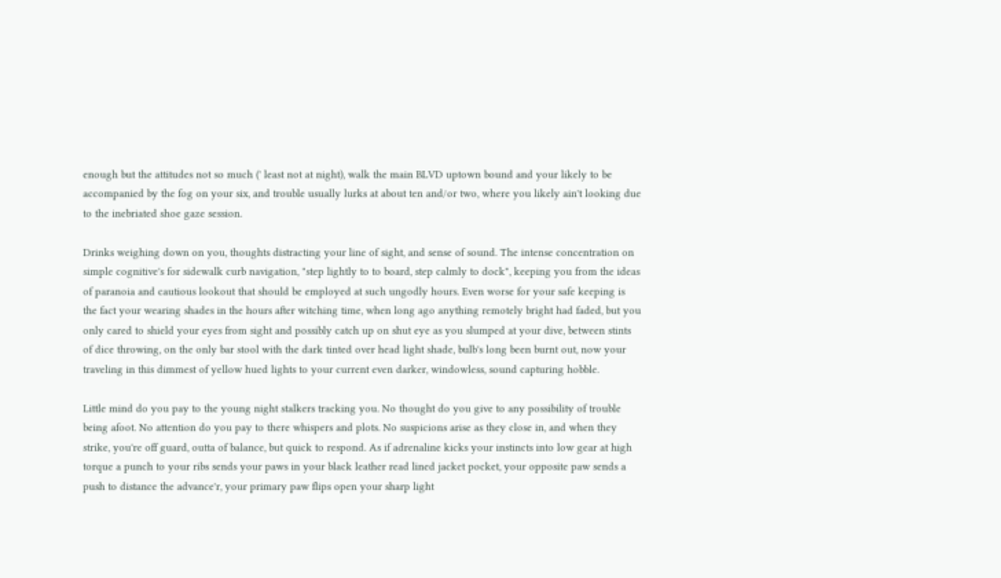enough but the attitudes not so much (' least not at night), walk the main BLVD uptown bound and your likely to be accompanied by the fog on your six, and trouble usually lurks at about ten and/or two, where you likely ain't looking due to the inebriated shoe gaze session.

Drinks weighing down on you, thoughts distracting your line of sight, and sense of sound. The intense concentration on simple cognitive's for sidewalk curb navigation, "step lightly to to board, step calmly to dock", keeping you from the ideas of paranoia and cautious lookout that should be employed at such ungodly hours. Even worse for your safe keeping is the fact your wearing shades in the hours after witching time, when long ago anything remotely bright had faded, but you only cared to shield your eyes from sight and possibly catch up on shut eye as you slumped at your dive, between stints of dice throwing, on the only bar stool with the dark tinted over head light shade, bulb's long been burnt out, now your traveling in this dimmest of yellow hued lights to your current even darker, windowless, sound capturing hobble.

Little mind do you pay to the young night stalkers tracking you. No thought do you give to any possibility of trouble being afoot. No attention do you pay to there whispers and plots. No suspicions arise as they close in, and when they strike, you're off guard, outta of balance, but quick to respond. As if adrenaline kicks your instincts into low gear at high torque a punch to your ribs sends your paws in your black leather read lined jacket pocket, your opposite paw sends a push to distance the advance'r, your primary paw flips open your sharp light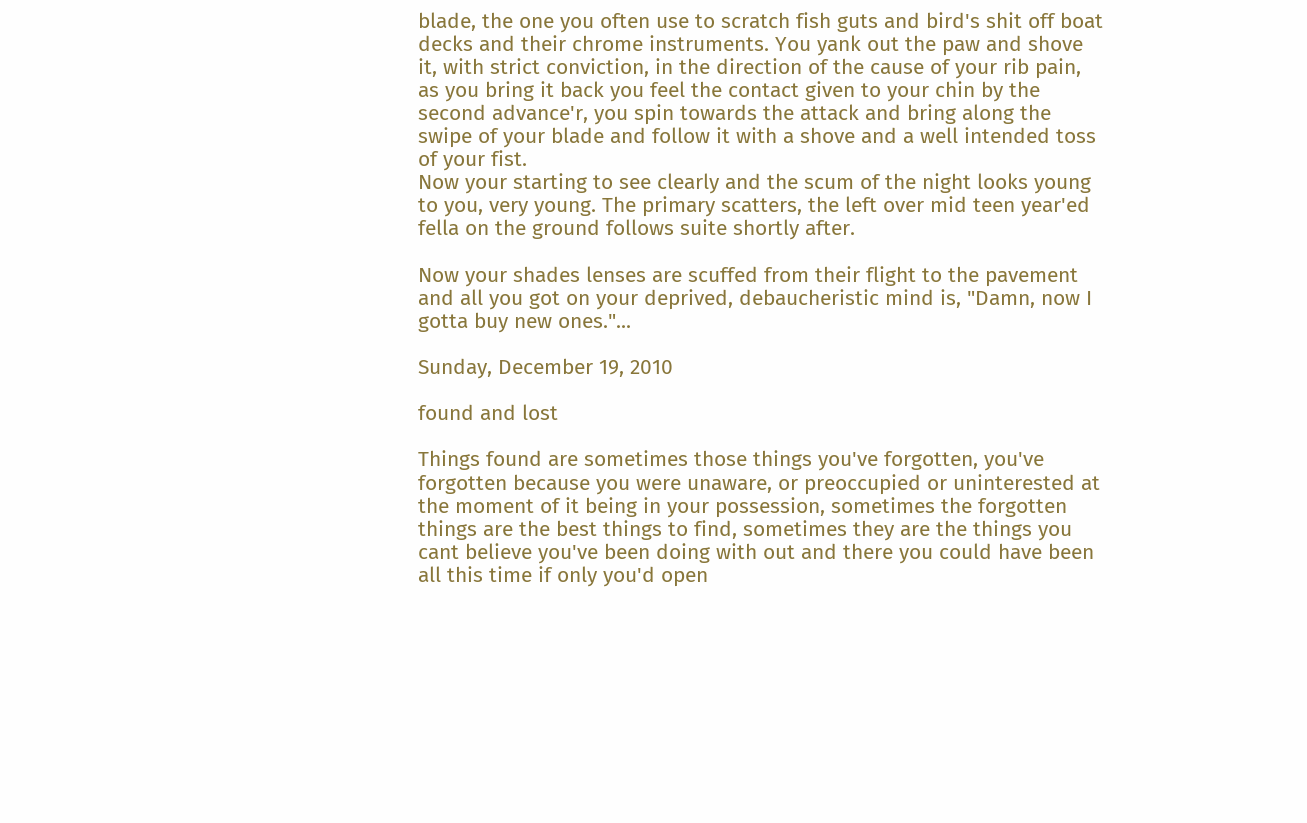blade, the one you often use to scratch fish guts and bird's shit off boat decks and their chrome instruments. You yank out the paw and shove it, with strict conviction, in the direction of the cause of your rib pain, as you bring it back you feel the contact given to your chin by the second advance'r, you spin towards the attack and bring along the swipe of your blade and follow it with a shove and a well intended toss of your fist.
Now your starting to see clearly and the scum of the night looks young to you, very young. The primary scatters, the left over mid teen year'ed fella on the ground follows suite shortly after.

Now your shades lenses are scuffed from their flight to the pavement and all you got on your deprived, debaucheristic mind is, "Damn, now I gotta buy new ones."...

Sunday, December 19, 2010

found and lost

Things found are sometimes those things you've forgotten, you've forgotten because you were unaware, or preoccupied or uninterested at the moment of it being in your possession, sometimes the forgotten things are the best things to find, sometimes they are the things you cant believe you've been doing with out and there you could have been all this time if only you'd open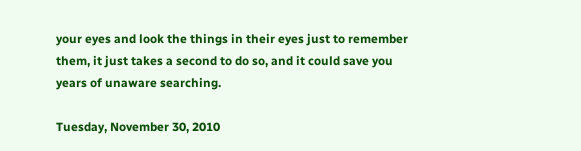your eyes and look the things in their eyes just to remember them, it just takes a second to do so, and it could save you years of unaware searching.

Tuesday, November 30, 2010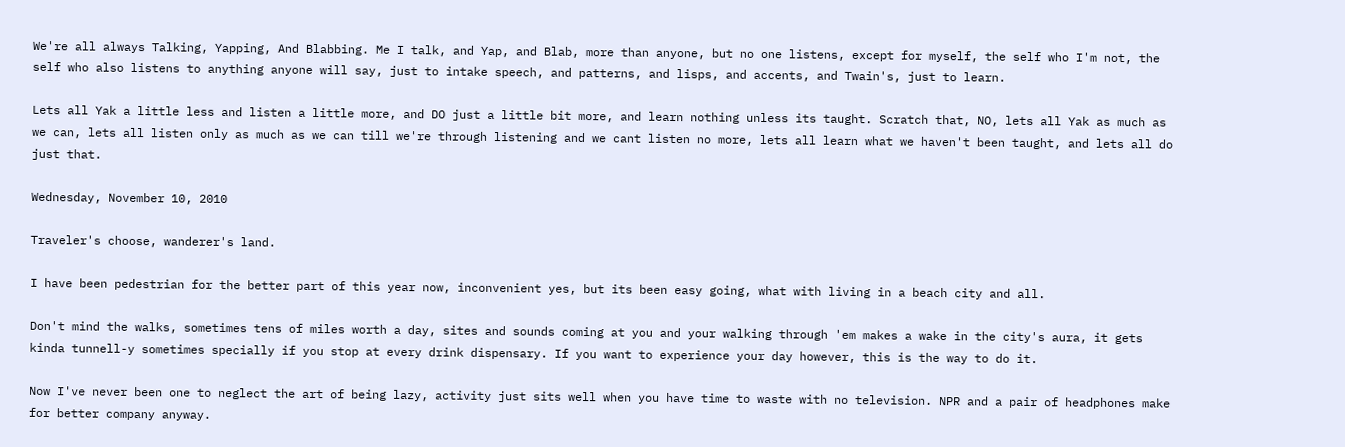We're all always Talking, Yapping, And Blabbing. Me I talk, and Yap, and Blab, more than anyone, but no one listens, except for myself, the self who I'm not, the self who also listens to anything anyone will say, just to intake speech, and patterns, and lisps, and accents, and Twain's, just to learn.

Lets all Yak a little less and listen a little more, and DO just a little bit more, and learn nothing unless its taught. Scratch that, NO, lets all Yak as much as we can, lets all listen only as much as we can till we're through listening and we cant listen no more, lets all learn what we haven't been taught, and lets all do just that.

Wednesday, November 10, 2010

Traveler's choose, wanderer's land.

I have been pedestrian for the better part of this year now, inconvenient yes, but its been easy going, what with living in a beach city and all.

Don't mind the walks, sometimes tens of miles worth a day, sites and sounds coming at you and your walking through 'em makes a wake in the city's aura, it gets kinda tunnell-y sometimes specially if you stop at every drink dispensary. If you want to experience your day however, this is the way to do it.

Now I've never been one to neglect the art of being lazy, activity just sits well when you have time to waste with no television. NPR and a pair of headphones make for better company anyway.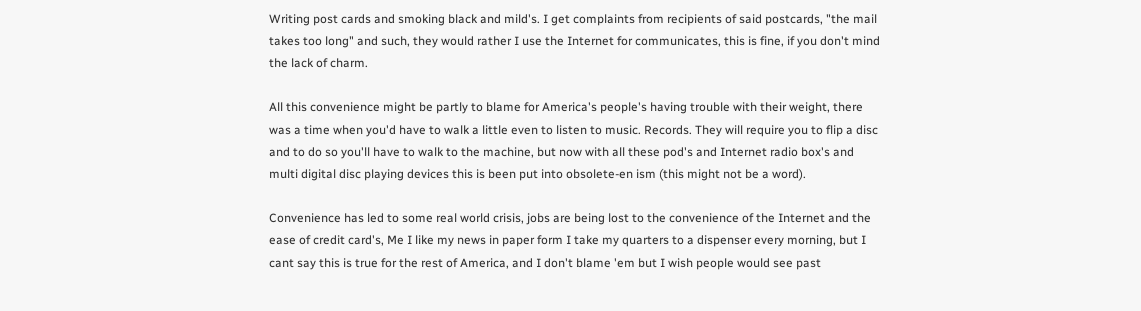Writing post cards and smoking black and mild's. I get complaints from recipients of said postcards, "the mail takes too long" and such, they would rather I use the Internet for communicates, this is fine, if you don't mind the lack of charm.

All this convenience might be partly to blame for America's people's having trouble with their weight, there was a time when you'd have to walk a little even to listen to music. Records. They will require you to flip a disc and to do so you'll have to walk to the machine, but now with all these pod's and Internet radio box's and multi digital disc playing devices this is been put into obsolete-en ism (this might not be a word).

Convenience has led to some real world crisis, jobs are being lost to the convenience of the Internet and the ease of credit card's, Me I like my news in paper form I take my quarters to a dispenser every morning, but I cant say this is true for the rest of America, and I don't blame 'em but I wish people would see past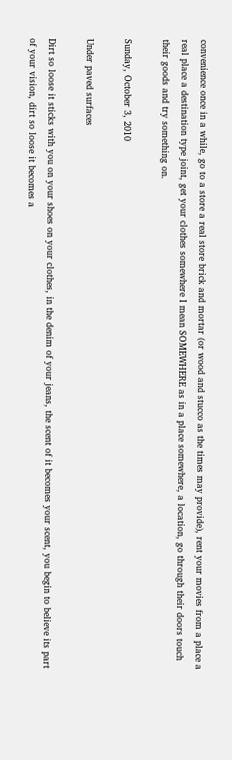convenience once in a while, go to a store a real store brick and mortar (or wood and stucco as the times may provide), rent your movies from a place a real place a destination type joint, get your clothes somewhere I mean SOMEWHERE as in a place somewhere, a location, go through their doors touch their goods and try something on.

Sunday, October 3, 2010

Under paved surfaces

Dirt so loose it sticks with you on your shoes on your clothes, in the denim of your jeans, the scent of it becomes your scent, you begin to believe its part of your vision, dirt so loose it becomes a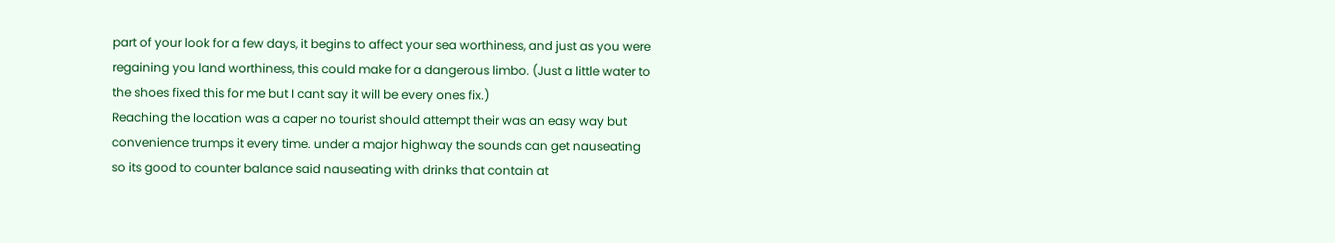part of your look for a few days, it begins to affect your sea worthiness, and just as you were regaining you land worthiness, this could make for a dangerous limbo. (Just a little water to the shoes fixed this for me but I cant say it will be every ones fix.)
Reaching the location was a caper no tourist should attempt their was an easy way but convenience trumps it every time. under a major highway the sounds can get nauseating so its good to counter balance said nauseating with drinks that contain at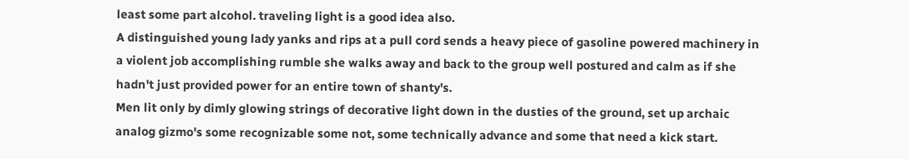least some part alcohol. traveling light is a good idea also.
A distinguished young lady yanks and rips at a pull cord sends a heavy piece of gasoline powered machinery in a violent job accomplishing rumble she walks away and back to the group well postured and calm as if she hadn't just provided power for an entire town of shanty's.
Men lit only by dimly glowing strings of decorative light down in the dusties of the ground, set up archaic analog gizmo's some recognizable some not, some technically advance and some that need a kick start.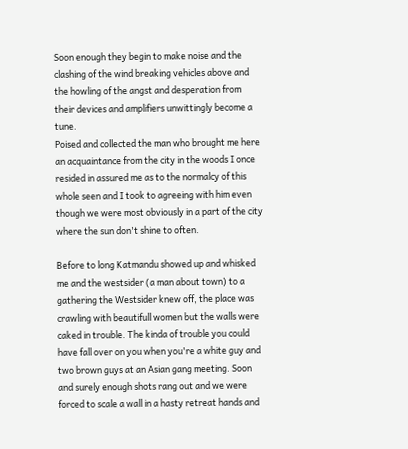Soon enough they begin to make noise and the clashing of the wind breaking vehicles above and the howling of the angst and desperation from their devices and amplifiers unwittingly become a tune.
Poised and collected the man who brought me here an acquaintance from the city in the woods I once resided in assured me as to the normalcy of this whole seen and I took to agreeing with him even though we were most obviously in a part of the city where the sun don't shine to often.

Before to long Katmandu showed up and whisked me and the westsider (a man about town) to a gathering the Westsider knew off, the place was crawling with beautifull women but the walls were caked in trouble. The kinda of trouble you could have fall over on you when you're a white guy and two brown guys at an Asian gang meeting. Soon and surely enough shots rang out and we were forced to scale a wall in a hasty retreat hands and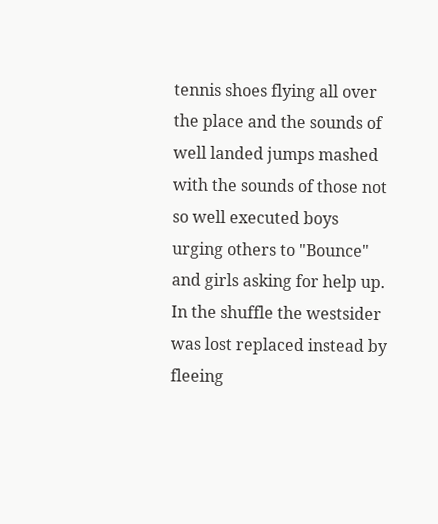tennis shoes flying all over the place and the sounds of well landed jumps mashed with the sounds of those not so well executed boys urging others to "Bounce" and girls asking for help up. In the shuffle the westsider was lost replaced instead by fleeing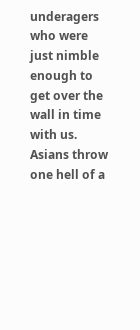underagers who were just nimble enough to get over the wall in time with us. Asians throw one hell of a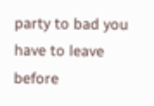party to bad you have to leave before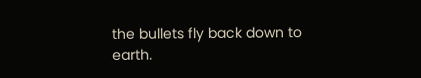the bullets fly back down to earth.